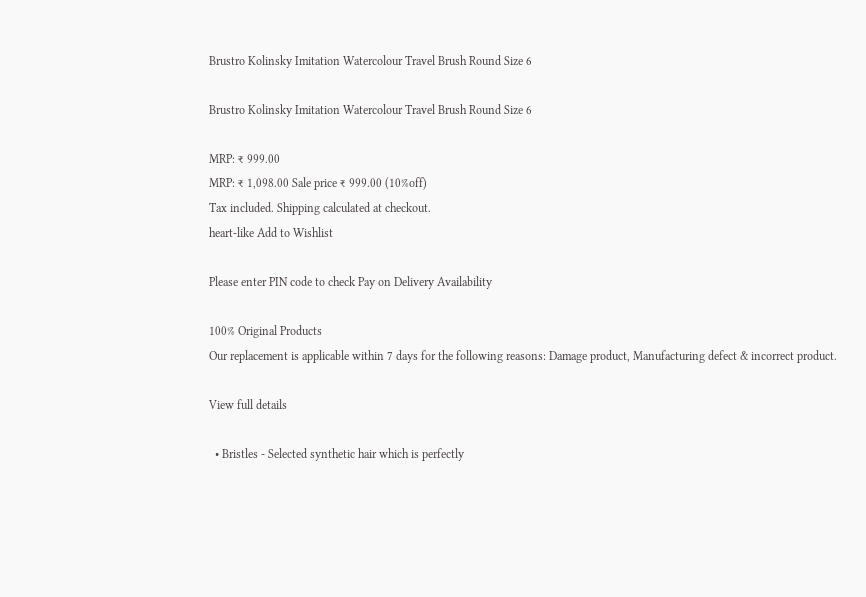Brustro Kolinsky Imitation Watercolour Travel Brush Round Size 6

Brustro Kolinsky Imitation Watercolour Travel Brush Round Size 6

MRP: ₹ 999.00
MRP: ₹ 1,098.00 Sale price ₹ 999.00 (10%off)
Tax included. Shipping calculated at checkout.
heart-like Add to Wishlist

Please enter PIN code to check Pay on Delivery Availability

100% Original Products
Our replacement is applicable within 7 days for the following reasons: Damage product, Manufacturing defect & incorrect product.

View full details

  • Bristles - Selected synthetic hair which is perfectly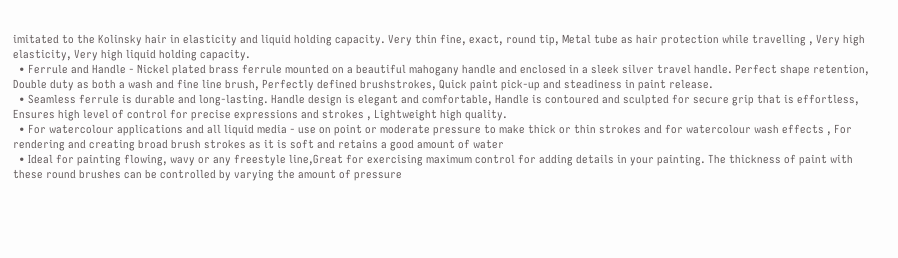imitated to the Kolinsky hair in elasticity and liquid holding capacity. Very thin fine, exact, round tip, Metal tube as hair protection while travelling , Very high elasticity, Very high liquid holding capacity.
  • Ferrule and Handle - Nickel plated brass ferrule mounted on a beautiful mahogany handle and enclosed in a sleek silver travel handle. Perfect shape retention, Double duty as both a wash and fine line brush, Perfectly defined brushstrokes, Quick paint pick-up and steadiness in paint release.
  • Seamless ferrule is durable and long-lasting. Handle design is elegant and comfortable, Handle is contoured and sculpted for secure grip that is effortless, Ensures high level of control for precise expressions and strokes , Lightweight high quality.
  • For watercolour applications and all liquid media - use on point or moderate pressure to make thick or thin strokes and for watercolour wash effects , For rendering and creating broad brush strokes as it is soft and retains a good amount of water
  • Ideal for painting flowing, wavy or any freestyle line,Great for exercising maximum control for adding details in your painting. The thickness of paint with these round brushes can be controlled by varying the amount of pressure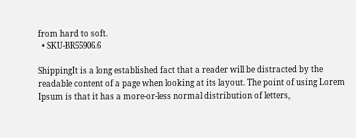from hard to soft.
  • SKU-BR55906.6

ShippingIt is a long established fact that a reader will be distracted by the readable content of a page when looking at its layout. The point of using Lorem Ipsum is that it has a more-or-less normal distribution of letters,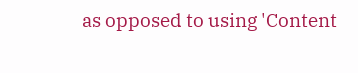as opposed to using 'Content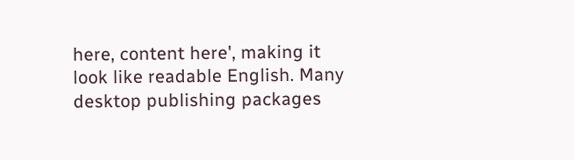here, content here', making it look like readable English. Many desktop publishing packages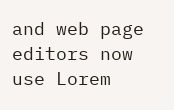and web page editors now use Lorem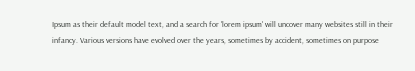Ipsum as their default model text, and a search for 'lorem ipsum' will uncover many websites still in their infancy. Various versions have evolved over the years, sometimes by accident, sometimes on purpose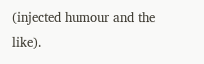(injected humour and the like).